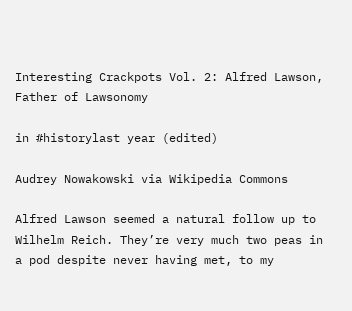Interesting Crackpots Vol. 2: Alfred Lawson, Father of Lawsonomy

in #historylast year (edited)

Audrey Nowakowski via Wikipedia Commons

Alfred Lawson seemed a natural follow up to Wilhelm Reich. They’re very much two peas in a pod despite never having met, to my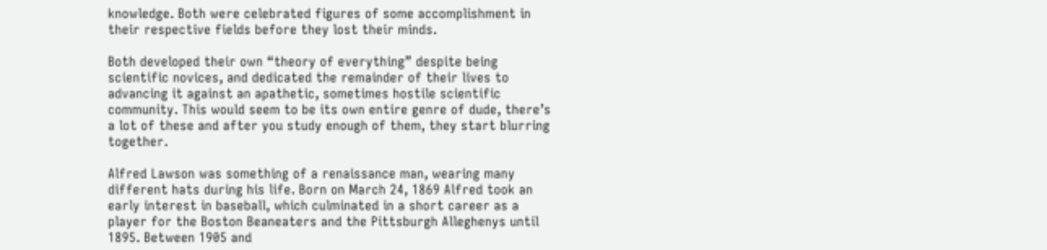knowledge. Both were celebrated figures of some accomplishment in their respective fields before they lost their minds.

Both developed their own “theory of everything” despite being scientific novices, and dedicated the remainder of their lives to advancing it against an apathetic, sometimes hostile scientific community. This would seem to be its own entire genre of dude, there’s a lot of these and after you study enough of them, they start blurring together.

Alfred Lawson was something of a renaissance man, wearing many different hats during his life. Born on March 24, 1869 Alfred took an early interest in baseball, which culminated in a short career as a player for the Boston Beaneaters and the Pittsburgh Alleghenys until 1895. Between 1905 and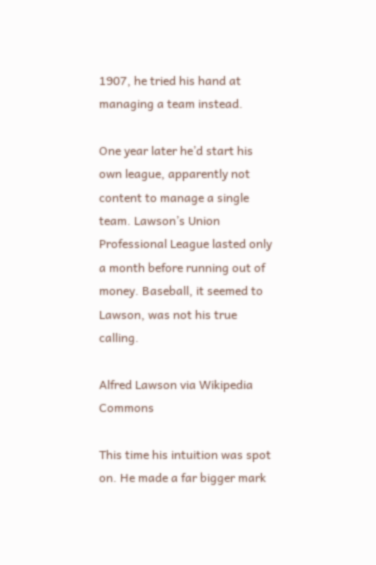1907, he tried his hand at managing a team instead.

One year later he’d start his own league, apparently not content to manage a single team. Lawson’s Union Professional League lasted only a month before running out of money. Baseball, it seemed to Lawson, was not his true calling.

Alfred Lawson via Wikipedia Commons

This time his intuition was spot on. He made a far bigger mark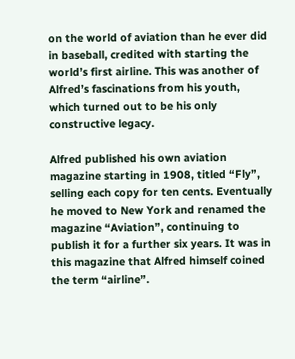on the world of aviation than he ever did in baseball, credited with starting the world’s first airline. This was another of Alfred’s fascinations from his youth, which turned out to be his only constructive legacy.

Alfred published his own aviation magazine starting in 1908, titled “Fly”, selling each copy for ten cents. Eventually he moved to New York and renamed the magazine “Aviation”, continuing to publish it for a further six years. It was in this magazine that Alfred himself coined the term “airline”.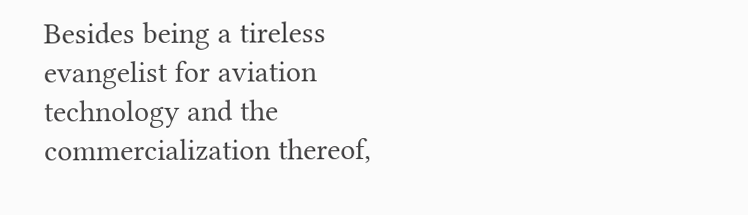Besides being a tireless evangelist for aviation technology and the commercialization thereof,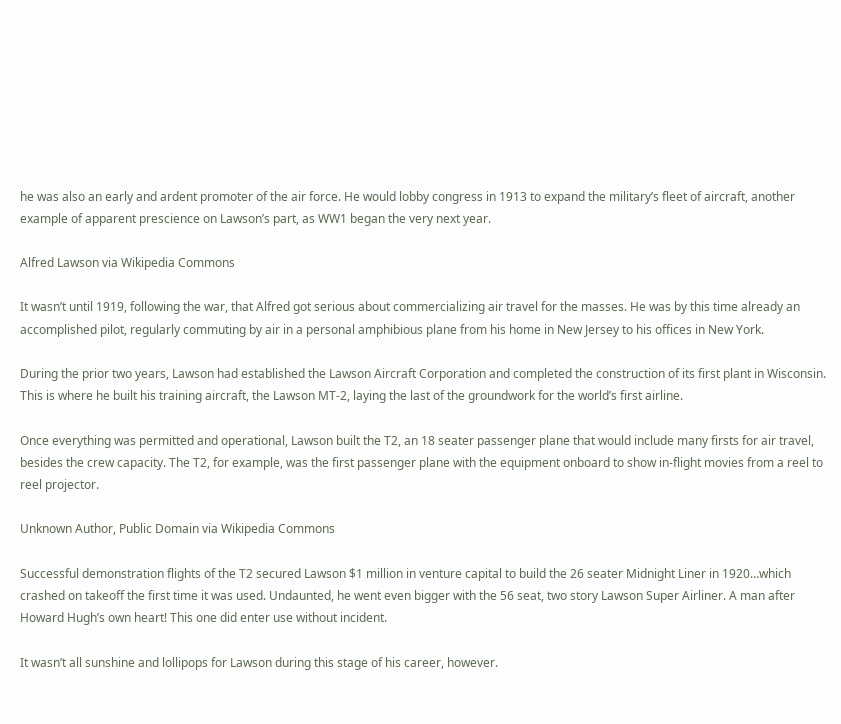he was also an early and ardent promoter of the air force. He would lobby congress in 1913 to expand the military’s fleet of aircraft, another example of apparent prescience on Lawson’s part, as WW1 began the very next year.

Alfred Lawson via Wikipedia Commons

It wasn’t until 1919, following the war, that Alfred got serious about commercializing air travel for the masses. He was by this time already an accomplished pilot, regularly commuting by air in a personal amphibious plane from his home in New Jersey to his offices in New York.

During the prior two years, Lawson had established the Lawson Aircraft Corporation and completed the construction of its first plant in Wisconsin. This is where he built his training aircraft, the Lawson MT-2, laying the last of the groundwork for the world’s first airline.

Once everything was permitted and operational, Lawson built the T2, an 18 seater passenger plane that would include many firsts for air travel, besides the crew capacity. The T2, for example, was the first passenger plane with the equipment onboard to show in-flight movies from a reel to reel projector.

Unknown Author, Public Domain via Wikipedia Commons

Successful demonstration flights of the T2 secured Lawson $1 million in venture capital to build the 26 seater Midnight Liner in 1920…which crashed on takeoff the first time it was used. Undaunted, he went even bigger with the 56 seat, two story Lawson Super Airliner. A man after Howard Hugh’s own heart! This one did enter use without incident.

It wasn’t all sunshine and lollipops for Lawson during this stage of his career, however.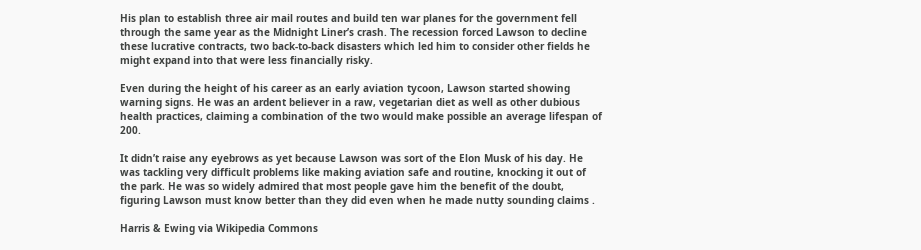His plan to establish three air mail routes and build ten war planes for the government fell through the same year as the Midnight Liner’s crash. The recession forced Lawson to decline these lucrative contracts, two back-to-back disasters which led him to consider other fields he might expand into that were less financially risky.

Even during the height of his career as an early aviation tycoon, Lawson started showing warning signs. He was an ardent believer in a raw, vegetarian diet as well as other dubious health practices, claiming a combination of the two would make possible an average lifespan of 200.

It didn’t raise any eyebrows as yet because Lawson was sort of the Elon Musk of his day. He was tackling very difficult problems like making aviation safe and routine, knocking it out of the park. He was so widely admired that most people gave him the benefit of the doubt, figuring Lawson must know better than they did even when he made nutty sounding claims .

Harris & Ewing via Wikipedia Commons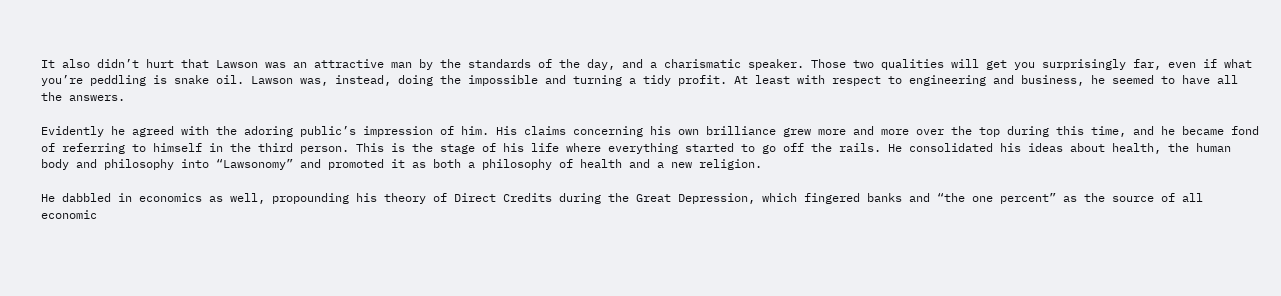It also didn’t hurt that Lawson was an attractive man by the standards of the day, and a charismatic speaker. Those two qualities will get you surprisingly far, even if what you’re peddling is snake oil. Lawson was, instead, doing the impossible and turning a tidy profit. At least with respect to engineering and business, he seemed to have all the answers.

Evidently he agreed with the adoring public’s impression of him. His claims concerning his own brilliance grew more and more over the top during this time, and he became fond of referring to himself in the third person. This is the stage of his life where everything started to go off the rails. He consolidated his ideas about health, the human body and philosophy into “Lawsonomy” and promoted it as both a philosophy of health and a new religion.

He dabbled in economics as well, propounding his theory of Direct Credits during the Great Depression, which fingered banks and “the one percent” as the source of all economic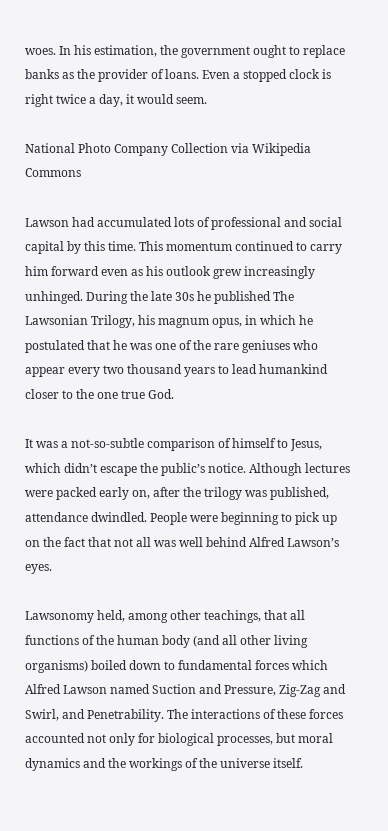woes. In his estimation, the government ought to replace banks as the provider of loans. Even a stopped clock is right twice a day, it would seem.

National Photo Company Collection via Wikipedia Commons

Lawson had accumulated lots of professional and social capital by this time. This momentum continued to carry him forward even as his outlook grew increasingly unhinged. During the late 30s he published The Lawsonian Trilogy, his magnum opus, in which he postulated that he was one of the rare geniuses who appear every two thousand years to lead humankind closer to the one true God.

It was a not-so-subtle comparison of himself to Jesus, which didn’t escape the public’s notice. Although lectures were packed early on, after the trilogy was published, attendance dwindled. People were beginning to pick up on the fact that not all was well behind Alfred Lawson’s eyes.

Lawsonomy held, among other teachings, that all functions of the human body (and all other living organisms) boiled down to fundamental forces which Alfred Lawson named Suction and Pressure, Zig-Zag and Swirl, and Penetrability. The interactions of these forces accounted not only for biological processes, but moral dynamics and the workings of the universe itself.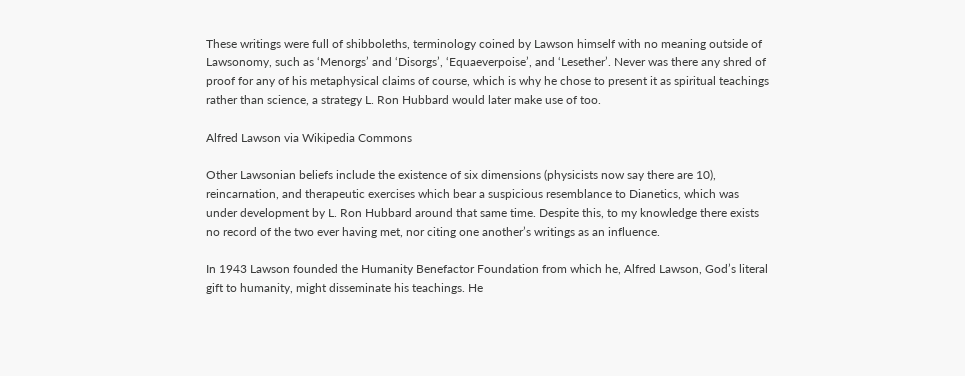These writings were full of shibboleths, terminology coined by Lawson himself with no meaning outside of Lawsonomy, such as ‘Menorgs’ and ‘Disorgs’, ‘Equaeverpoise’, and ‘Lesether’. Never was there any shred of proof for any of his metaphysical claims of course, which is why he chose to present it as spiritual teachings rather than science, a strategy L. Ron Hubbard would later make use of too.

Alfred Lawson via Wikipedia Commons

Other Lawsonian beliefs include the existence of six dimensions (physicists now say there are 10), reincarnation, and therapeutic exercises which bear a suspicious resemblance to Dianetics, which was under development by L. Ron Hubbard around that same time. Despite this, to my knowledge there exists no record of the two ever having met, nor citing one another’s writings as an influence.

In 1943 Lawson founded the Humanity Benefactor Foundation from which he, Alfred Lawson, God’s literal gift to humanity, might disseminate his teachings. He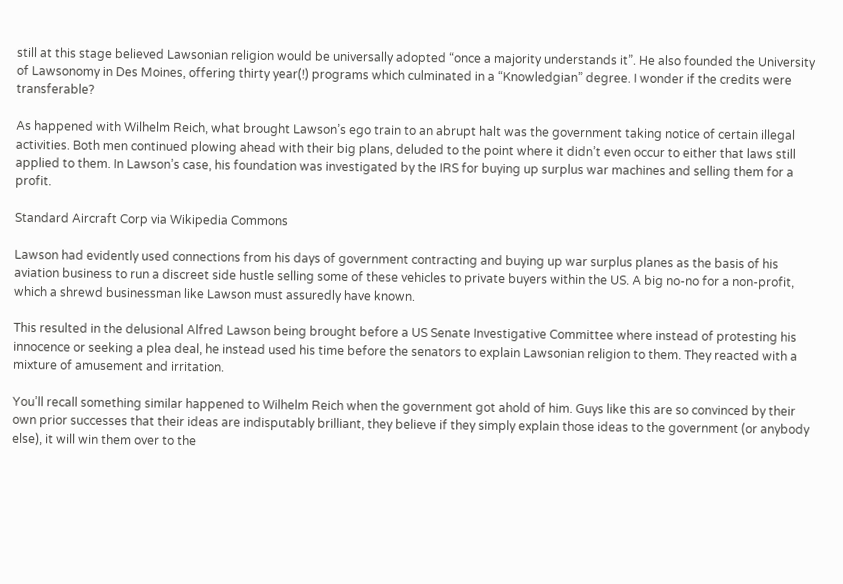still at this stage believed Lawsonian religion would be universally adopted “once a majority understands it”. He also founded the University of Lawsonomy in Des Moines, offering thirty year(!) programs which culminated in a “Knowledgian” degree. I wonder if the credits were transferable?

As happened with Wilhelm Reich, what brought Lawson’s ego train to an abrupt halt was the government taking notice of certain illegal activities. Both men continued plowing ahead with their big plans, deluded to the point where it didn’t even occur to either that laws still applied to them. In Lawson’s case, his foundation was investigated by the IRS for buying up surplus war machines and selling them for a profit.

Standard Aircraft Corp via Wikipedia Commons

Lawson had evidently used connections from his days of government contracting and buying up war surplus planes as the basis of his aviation business to run a discreet side hustle selling some of these vehicles to private buyers within the US. A big no-no for a non-profit, which a shrewd businessman like Lawson must assuredly have known.

This resulted in the delusional Alfred Lawson being brought before a US Senate Investigative Committee where instead of protesting his innocence or seeking a plea deal, he instead used his time before the senators to explain Lawsonian religion to them. They reacted with a mixture of amusement and irritation.

You’ll recall something similar happened to Wilhelm Reich when the government got ahold of him. Guys like this are so convinced by their own prior successes that their ideas are indisputably brilliant, they believe if they simply explain those ideas to the government (or anybody else), it will win them over to the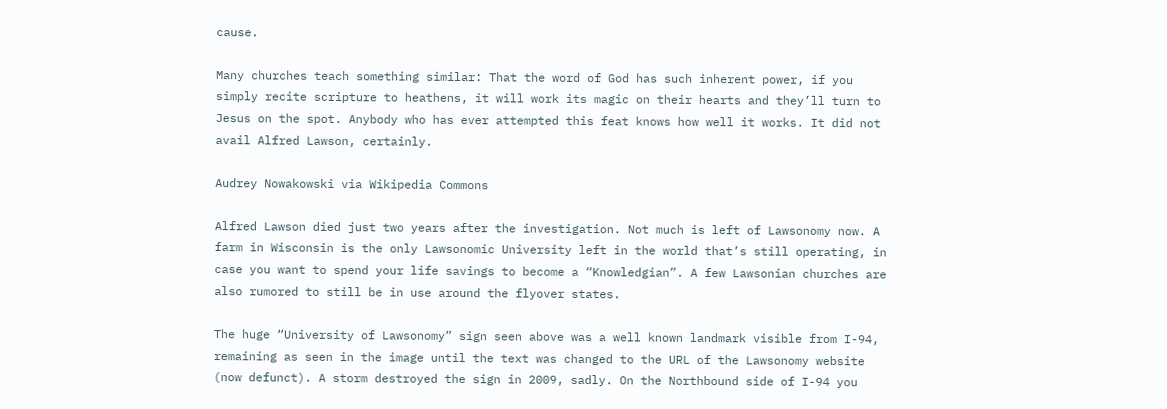cause.

Many churches teach something similar: That the word of God has such inherent power, if you simply recite scripture to heathens, it will work its magic on their hearts and they’ll turn to Jesus on the spot. Anybody who has ever attempted this feat knows how well it works. It did not avail Alfred Lawson, certainly.

Audrey Nowakowski via Wikipedia Commons

Alfred Lawson died just two years after the investigation. Not much is left of Lawsonomy now. A farm in Wisconsin is the only Lawsonomic University left in the world that’s still operating, in case you want to spend your life savings to become a “Knowledgian”. A few Lawsonian churches are also rumored to still be in use around the flyover states.

The huge “University of Lawsonomy” sign seen above was a well known landmark visible from I-94, remaining as seen in the image until the text was changed to the URL of the Lawsonomy website (now defunct). A storm destroyed the sign in 2009, sadly. On the Northbound side of I-94 you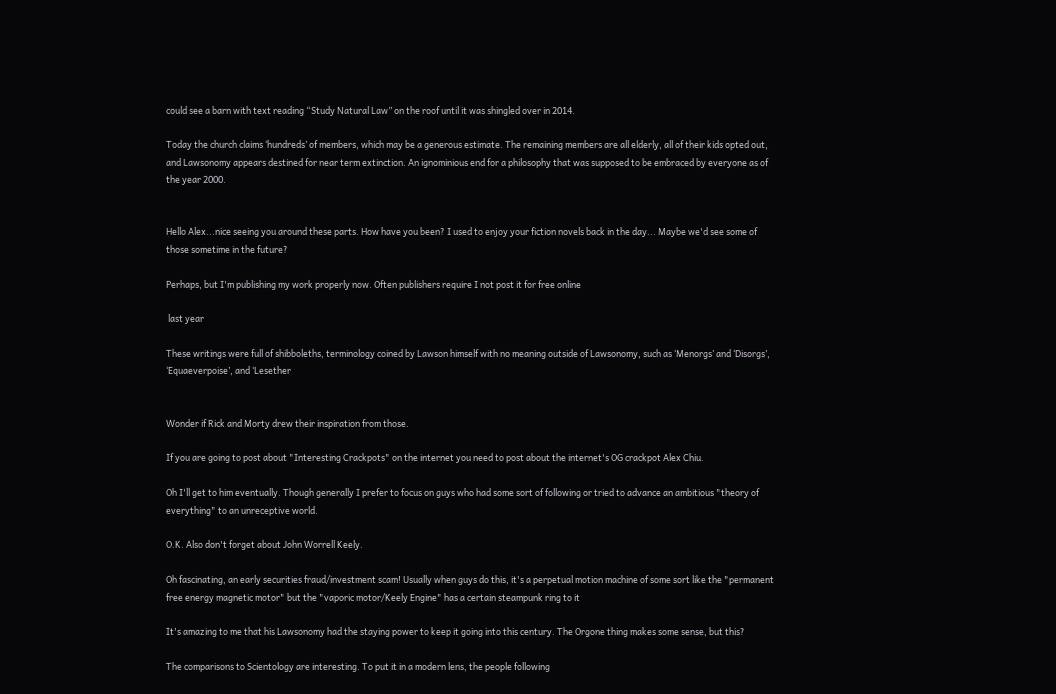could see a barn with text reading “Study Natural Law” on the roof until it was shingled over in 2014.

Today the church claims ‘hundreds’ of members, which may be a generous estimate. The remaining members are all elderly, all of their kids opted out, and Lawsonomy appears destined for near term extinction. An ignominious end for a philosophy that was supposed to be embraced by everyone as of the year 2000.


Hello Alex...nice seeing you around these parts. How have you been? I used to enjoy your fiction novels back in the day... Maybe we'd see some of those sometime in the future?

Perhaps, but I'm publishing my work properly now. Often publishers require I not post it for free online

 last year

These writings were full of shibboleths, terminology coined by Lawson himself with no meaning outside of Lawsonomy, such as ‘Menorgs’ and ‘Disorgs’, ‘Equaeverpoise’, and ‘Lesether


Wonder if Rick and Morty drew their inspiration from those.

If you are going to post about "Interesting Crackpots" on the internet you need to post about the internet's OG crackpot Alex Chiu.

Oh I'll get to him eventually. Though generally I prefer to focus on guys who had some sort of following or tried to advance an ambitious "theory of everything" to an unreceptive world.

O.K. Also don't forget about John Worrell Keely.

Oh fascinating, an early securities fraud/investment scam! Usually when guys do this, it's a perpetual motion machine of some sort like the "permanent free energy magnetic motor" but the "vaporic motor/Keely Engine" has a certain steampunk ring to it

It's amazing to me that his Lawsonomy had the staying power to keep it going into this century. The Orgone thing makes some sense, but this?

The comparisons to Scientology are interesting. To put it in a modern lens, the people following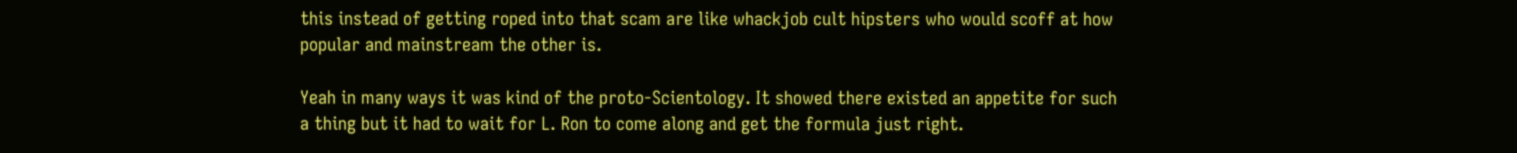this instead of getting roped into that scam are like whackjob cult hipsters who would scoff at how popular and mainstream the other is.

Yeah in many ways it was kind of the proto-Scientology. It showed there existed an appetite for such a thing but it had to wait for L. Ron to come along and get the formula just right.